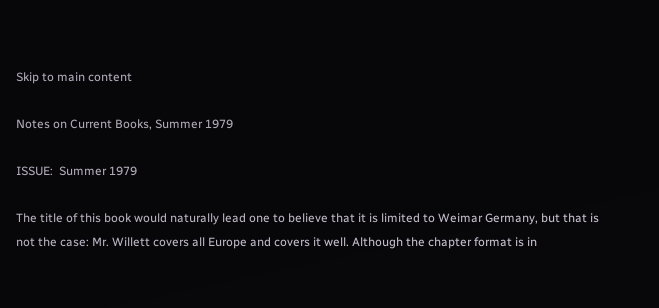Skip to main content

Notes on Current Books, Summer 1979

ISSUE:  Summer 1979

The title of this book would naturally lead one to believe that it is limited to Weimar Germany, but that is not the case: Mr. Willett covers all Europe and covers it well. Although the chapter format is in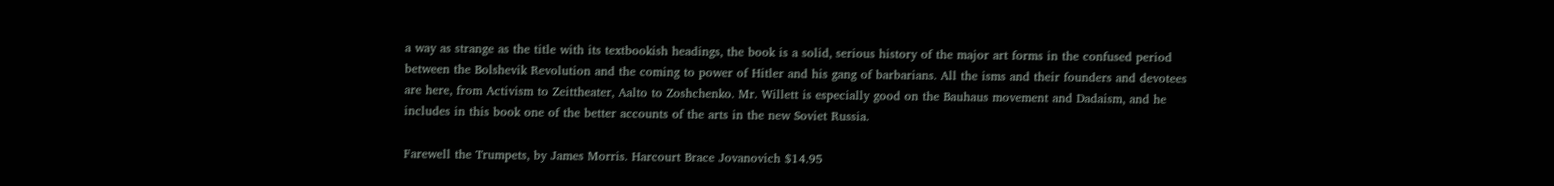a way as strange as the title with its textbookish headings, the book is a solid, serious history of the major art forms in the confused period between the Bolshevik Revolution and the coming to power of Hitler and his gang of barbarians. All the isms and their founders and devotees are here, from Activism to Zeittheater, Aalto to Zoshchenko. Mr. Willett is especially good on the Bauhaus movement and Dadaism, and he includes in this book one of the better accounts of the arts in the new Soviet Russia.

Farewell the Trumpets, by James Morris. Harcourt Brace Jovanovich $14.95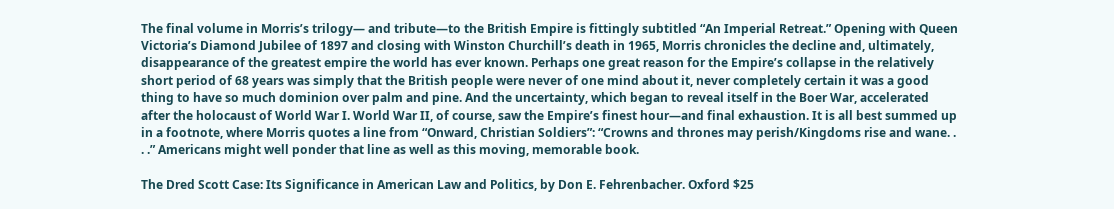The final volume in Morris’s trilogy— and tribute—to the British Empire is fittingly subtitled “An Imperial Retreat.” Opening with Queen Victoria’s Diamond Jubilee of 1897 and closing with Winston Churchill’s death in 1965, Morris chronicles the decline and, ultimately, disappearance of the greatest empire the world has ever known. Perhaps one great reason for the Empire’s collapse in the relatively short period of 68 years was simply that the British people were never of one mind about it, never completely certain it was a good thing to have so much dominion over palm and pine. And the uncertainty, which began to reveal itself in the Boer War, accelerated after the holocaust of World War I. World War II, of course, saw the Empire’s finest hour—and final exhaustion. It is all best summed up in a footnote, where Morris quotes a line from “Onward, Christian Soldiers”: “Crowns and thrones may perish/Kingdoms rise and wane. . . .” Americans might well ponder that line as well as this moving, memorable book.

The Dred Scott Case: Its Significance in American Law and Politics, by Don E. Fehrenbacher. Oxford $25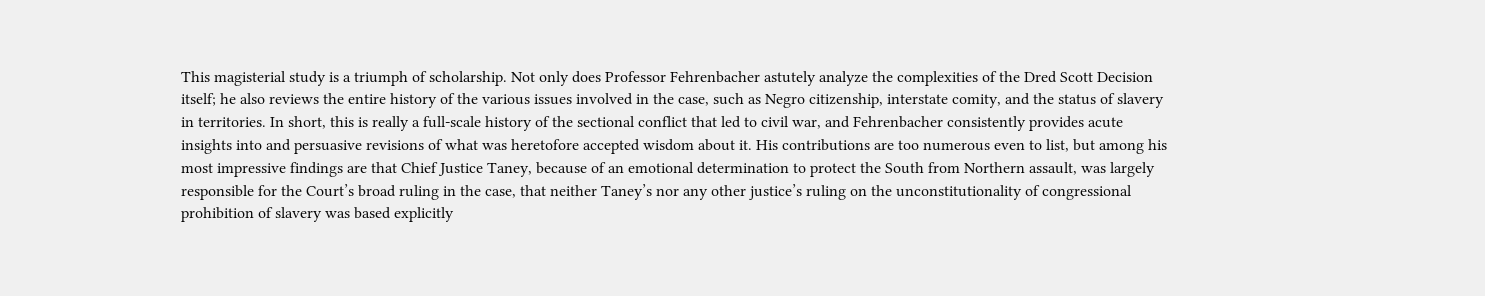This magisterial study is a triumph of scholarship. Not only does Professor Fehrenbacher astutely analyze the complexities of the Dred Scott Decision itself; he also reviews the entire history of the various issues involved in the case, such as Negro citizenship, interstate comity, and the status of slavery in territories. In short, this is really a full-scale history of the sectional conflict that led to civil war, and Fehrenbacher consistently provides acute insights into and persuasive revisions of what was heretofore accepted wisdom about it. His contributions are too numerous even to list, but among his most impressive findings are that Chief Justice Taney, because of an emotional determination to protect the South from Northern assault, was largely responsible for the Court’s broad ruling in the case, that neither Taney’s nor any other justice’s ruling on the unconstitutionality of congressional prohibition of slavery was based explicitly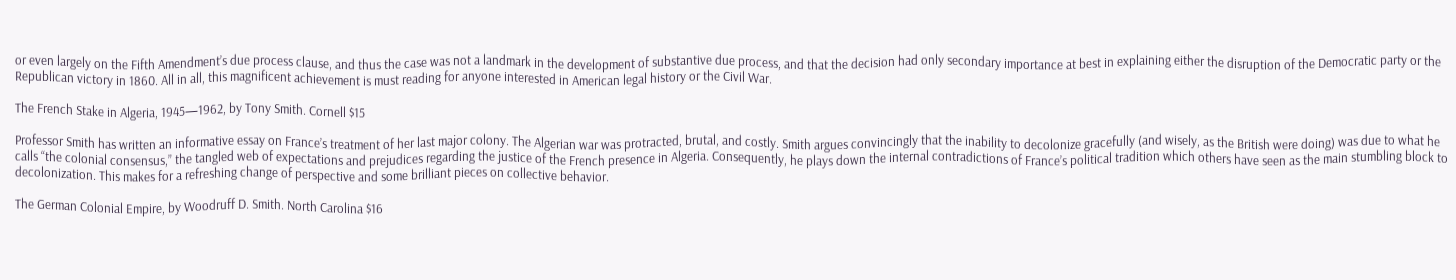or even largely on the Fifth Amendment’s due process clause, and thus the case was not a landmark in the development of substantive due process, and that the decision had only secondary importance at best in explaining either the disruption of the Democratic party or the Republican victory in 1860. All in all, this magnificent achievement is must reading for anyone interested in American legal history or the Civil War.

The French Stake in Algeria, 1945—1962, by Tony Smith. Cornell $15

Professor Smith has written an informative essay on France’s treatment of her last major colony. The Algerian war was protracted, brutal, and costly. Smith argues convincingly that the inability to decolonize gracefully (and wisely, as the British were doing) was due to what he calls “the colonial consensus,” the tangled web of expectations and prejudices regarding the justice of the French presence in Algeria. Consequently, he plays down the internal contradictions of France’s political tradition which others have seen as the main stumbling block to decolonization. This makes for a refreshing change of perspective and some brilliant pieces on collective behavior.

The German Colonial Empire, by Woodruff D. Smith. North Carolina $16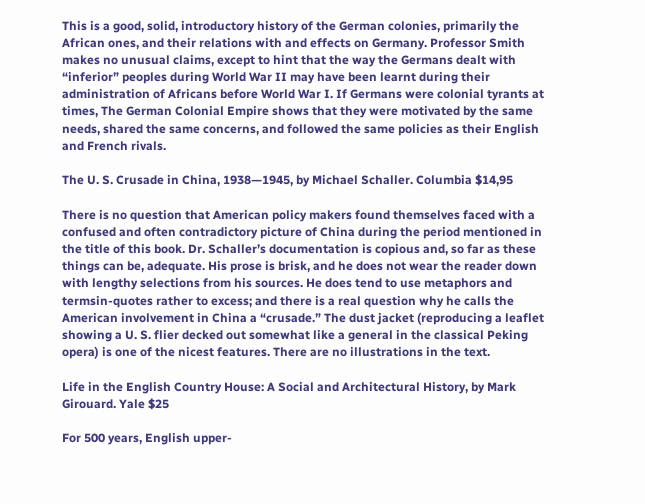This is a good, solid, introductory history of the German colonies, primarily the African ones, and their relations with and effects on Germany. Professor Smith makes no unusual claims, except to hint that the way the Germans dealt with “inferior” peoples during World War II may have been learnt during their administration of Africans before World War I. If Germans were colonial tyrants at times, The German Colonial Empire shows that they were motivated by the same needs, shared the same concerns, and followed the same policies as their English and French rivals.

The U. S. Crusade in China, 1938—1945, by Michael Schaller. Columbia $14,95

There is no question that American policy makers found themselves faced with a confused and often contradictory picture of China during the period mentioned in the title of this book. Dr. Schaller’s documentation is copious and, so far as these things can be, adequate. His prose is brisk, and he does not wear the reader down with lengthy selections from his sources. He does tend to use metaphors and termsin-quotes rather to excess; and there is a real question why he calls the American involvement in China a “crusade.” The dust jacket (reproducing a leaflet showing a U. S. flier decked out somewhat like a general in the classical Peking opera) is one of the nicest features. There are no illustrations in the text.

Life in the English Country House: A Social and Architectural History, by Mark Girouard. Yale $25

For 500 years, English upper-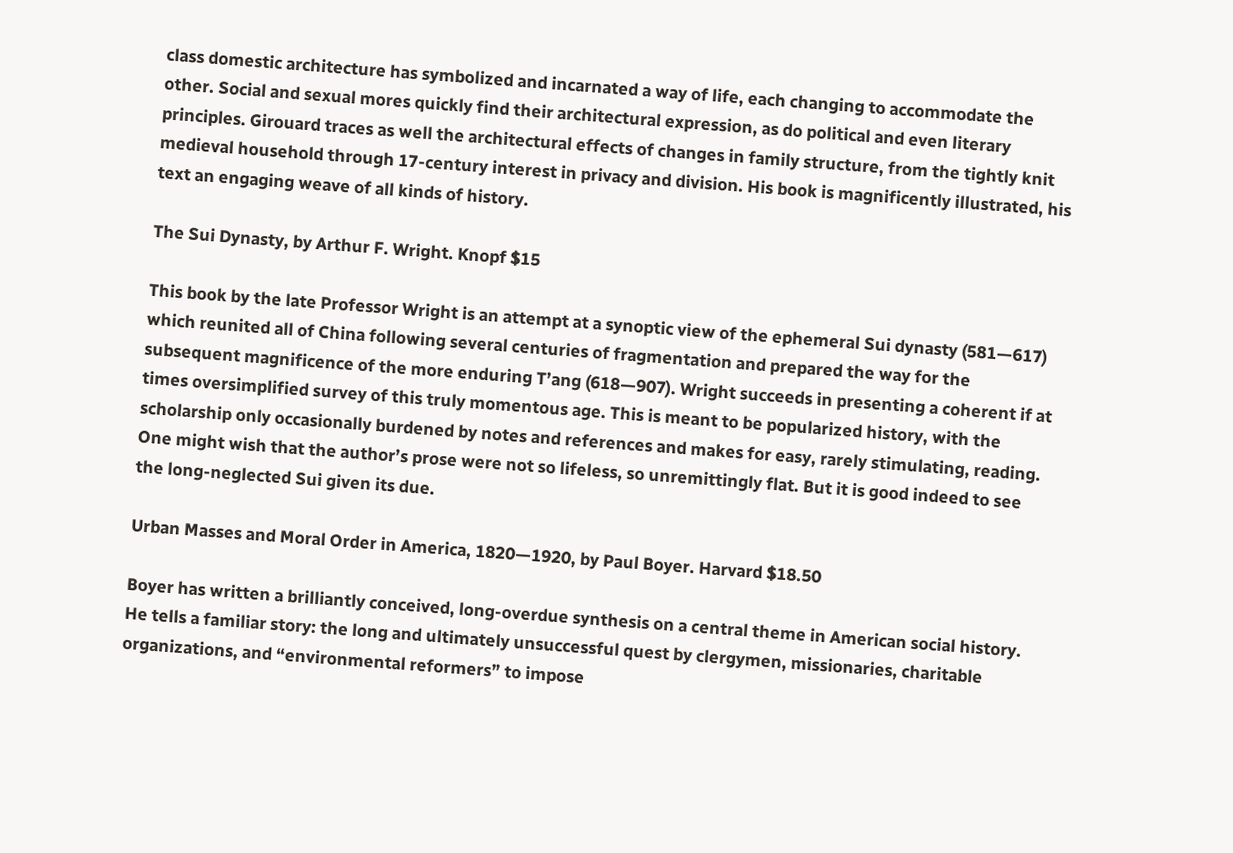class domestic architecture has symbolized and incarnated a way of life, each changing to accommodate the other. Social and sexual mores quickly find their architectural expression, as do political and even literary principles. Girouard traces as well the architectural effects of changes in family structure, from the tightly knit medieval household through 17-century interest in privacy and division. His book is magnificently illustrated, his text an engaging weave of all kinds of history.

The Sui Dynasty, by Arthur F. Wright. Knopf $15

This book by the late Professor Wright is an attempt at a synoptic view of the ephemeral Sui dynasty (581—617) which reunited all of China following several centuries of fragmentation and prepared the way for the subsequent magnificence of the more enduring T’ang (618—907). Wright succeeds in presenting a coherent if at times oversimplified survey of this truly momentous age. This is meant to be popularized history, with the scholarship only occasionally burdened by notes and references and makes for easy, rarely stimulating, reading. One might wish that the author’s prose were not so lifeless, so unremittingly flat. But it is good indeed to see the long-neglected Sui given its due.

Urban Masses and Moral Order in America, 1820—1920, by Paul Boyer. Harvard $18.50

Boyer has written a brilliantly conceived, long-overdue synthesis on a central theme in American social history. He tells a familiar story: the long and ultimately unsuccessful quest by clergymen, missionaries, charitable organizations, and “environmental reformers” to impose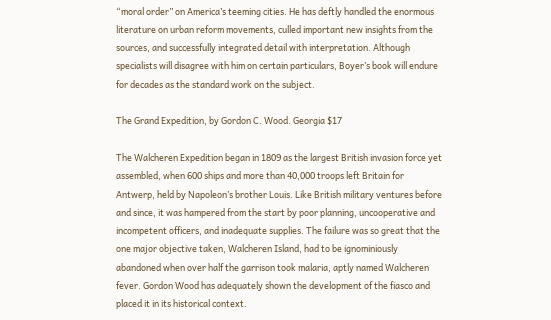“moral order” on America’s teeming cities. He has deftly handled the enormous literature on urban reform movements, culled important new insights from the sources, and successfully integrated detail with interpretation. Although specialists will disagree with him on certain particulars, Boyer’s book will endure for decades as the standard work on the subject.

The Grand Expedition, by Gordon C. Wood. Georgia $17

The Walcheren Expedition began in 1809 as the largest British invasion force yet assembled, when 600 ships and more than 40,000 troops left Britain for Antwerp, held by Napoleon’s brother Louis. Like British military ventures before and since, it was hampered from the start by poor planning, uncooperative and incompetent officers, and inadequate supplies. The failure was so great that the one major objective taken, Walcheren Island, had to be ignominiously abandoned when over half the garrison took malaria, aptly named Walcheren fever. Gordon Wood has adequately shown the development of the fiasco and placed it in its historical context.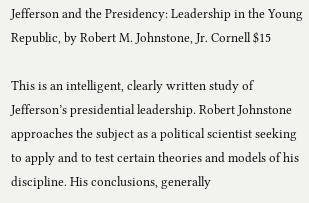Jefferson and the Presidency: Leadership in the Young Republic, by Robert M. Johnstone, Jr. Cornell $15

This is an intelligent, clearly written study of Jefferson’s presidential leadership. Robert Johnstone approaches the subject as a political scientist seeking to apply and to test certain theories and models of his discipline. His conclusions, generally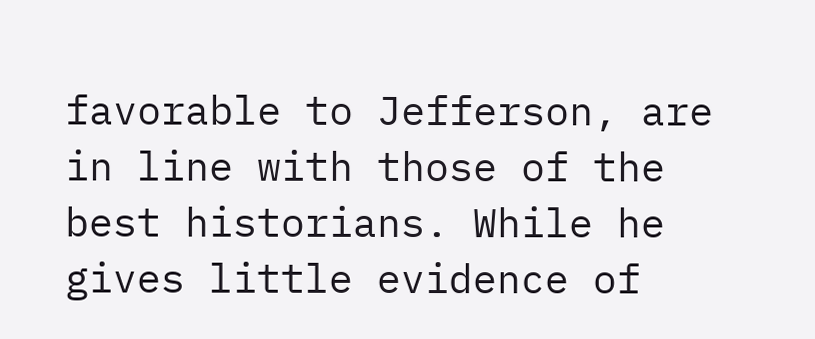favorable to Jefferson, are in line with those of the best historians. While he gives little evidence of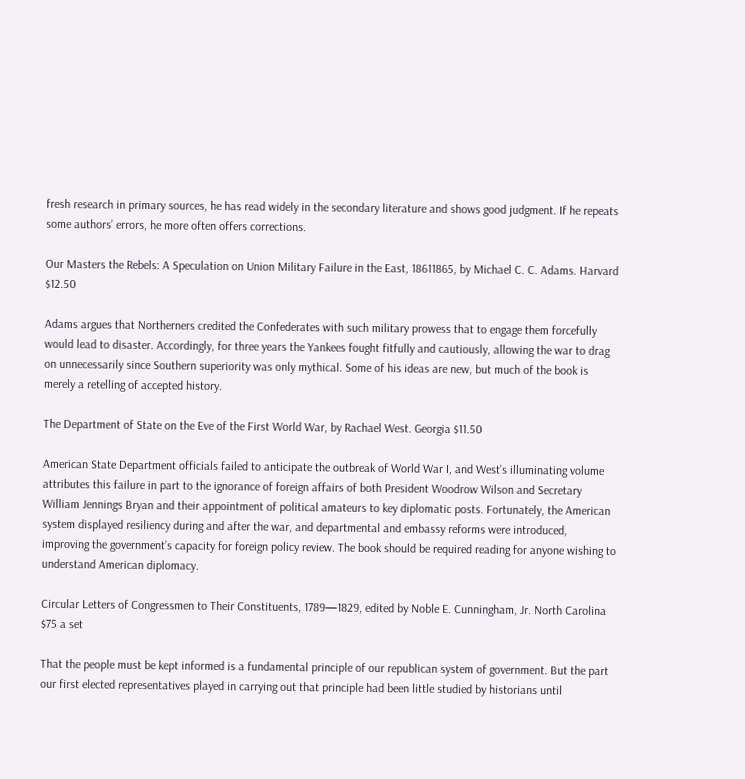fresh research in primary sources, he has read widely in the secondary literature and shows good judgment. If he repeats some authors’ errors, he more often offers corrections.

Our Masters the Rebels: A Speculation on Union Military Failure in the East, 18611865, by Michael C. C. Adams. Harvard $12.50

Adams argues that Northerners credited the Confederates with such military prowess that to engage them forcefully would lead to disaster. Accordingly, for three years the Yankees fought fitfully and cautiously, allowing the war to drag on unnecessarily since Southern superiority was only mythical. Some of his ideas are new, but much of the book is merely a retelling of accepted history.

The Department of State on the Eve of the First World War, by Rachael West. Georgia $11.50

American State Department officials failed to anticipate the outbreak of World War I, and West’s illuminating volume attributes this failure in part to the ignorance of foreign affairs of both President Woodrow Wilson and Secretary William Jennings Bryan and their appointment of political amateurs to key diplomatic posts. Fortunately, the American system displayed resiliency during and after the war, and departmental and embassy reforms were introduced, improving the government’s capacity for foreign policy review. The book should be required reading for anyone wishing to understand American diplomacy.

Circular Letters of Congressmen to Their Constituents, 1789—1829, edited by Noble E. Cunningham, Jr. North Carolina $75 a set

That the people must be kept informed is a fundamental principle of our republican system of government. But the part our first elected representatives played in carrying out that principle had been little studied by historians until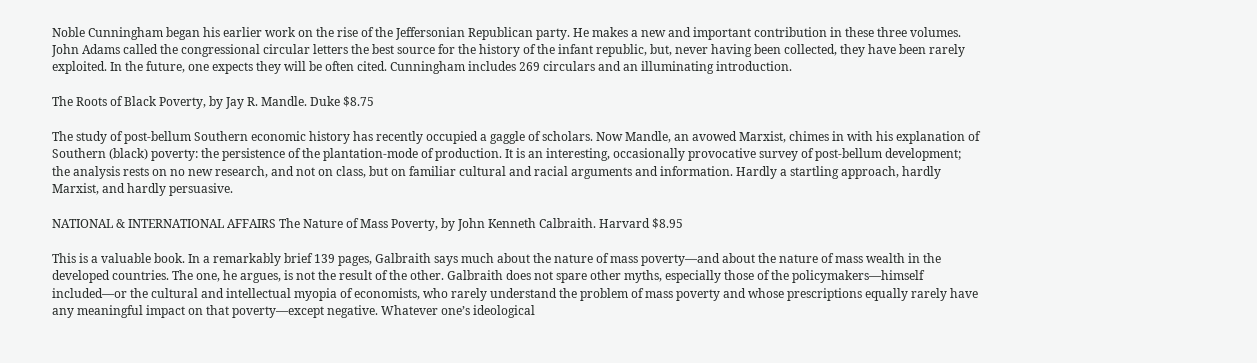Noble Cunningham began his earlier work on the rise of the Jeffersonian Republican party. He makes a new and important contribution in these three volumes. John Adams called the congressional circular letters the best source for the history of the infant republic, but, never having been collected, they have been rarely exploited. In the future, one expects they will be often cited. Cunningham includes 269 circulars and an illuminating introduction.

The Roots of Black Poverty, by Jay R. Mandle. Duke $8.75

The study of post-bellum Southern economic history has recently occupied a gaggle of scholars. Now Mandle, an avowed Marxist, chimes in with his explanation of Southern (black) poverty: the persistence of the plantation-mode of production. It is an interesting, occasionally provocative survey of post-bellum development; the analysis rests on no new research, and not on class, but on familiar cultural and racial arguments and information. Hardly a startling approach, hardly Marxist, and hardly persuasive.

NATIONAL & INTERNATIONAL AFFAIRS The Nature of Mass Poverty, by John Kenneth Calbraith. Harvard $8.95

This is a valuable book. In a remarkably brief 139 pages, Galbraith says much about the nature of mass poverty—and about the nature of mass wealth in the developed countries. The one, he argues, is not the result of the other. Galbraith does not spare other myths, especially those of the policymakers—himself included—or the cultural and intellectual myopia of economists, who rarely understand the problem of mass poverty and whose prescriptions equally rarely have any meaningful impact on that poverty—except negative. Whatever one’s ideological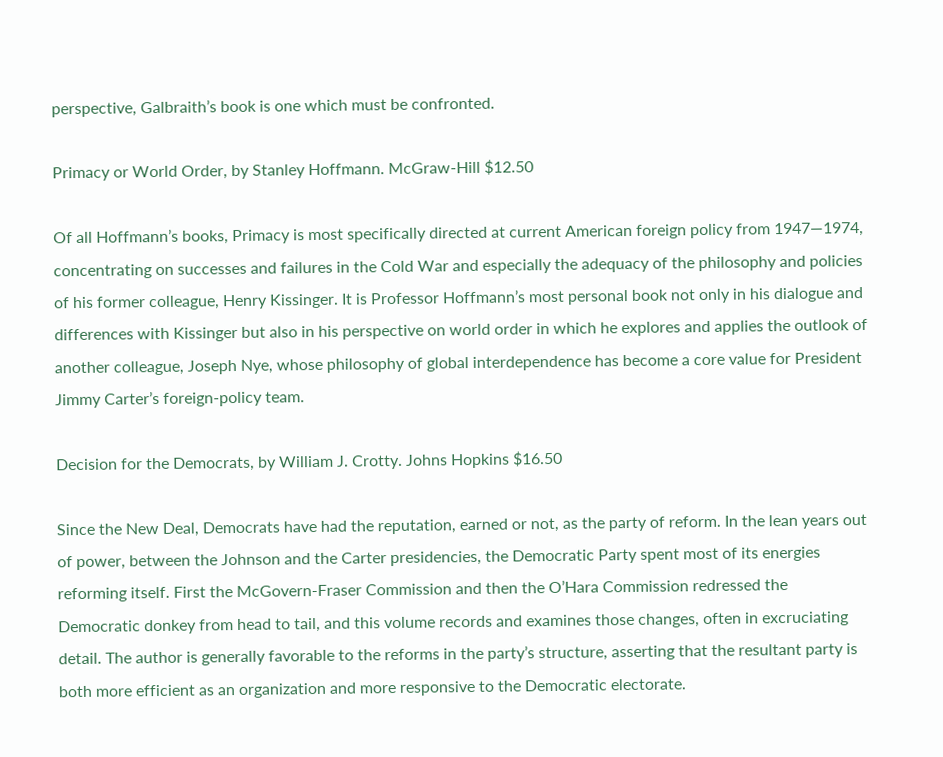perspective, Galbraith’s book is one which must be confronted.

Primacy or World Order, by Stanley Hoffmann. McGraw-Hill $12.50

Of all Hoffmann’s books, Primacy is most specifically directed at current American foreign policy from 1947—1974, concentrating on successes and failures in the Cold War and especially the adequacy of the philosophy and policies of his former colleague, Henry Kissinger. It is Professor Hoffmann’s most personal book not only in his dialogue and differences with Kissinger but also in his perspective on world order in which he explores and applies the outlook of another colleague, Joseph Nye, whose philosophy of global interdependence has become a core value for President Jimmy Carter’s foreign-policy team.

Decision for the Democrats, by William J. Crotty. Johns Hopkins $16.50

Since the New Deal, Democrats have had the reputation, earned or not, as the party of reform. In the lean years out of power, between the Johnson and the Carter presidencies, the Democratic Party spent most of its energies reforming itself. First the McGovern-Fraser Commission and then the O’Hara Commission redressed the Democratic donkey from head to tail, and this volume records and examines those changes, often in excruciating detail. The author is generally favorable to the reforms in the party’s structure, asserting that the resultant party is both more efficient as an organization and more responsive to the Democratic electorate.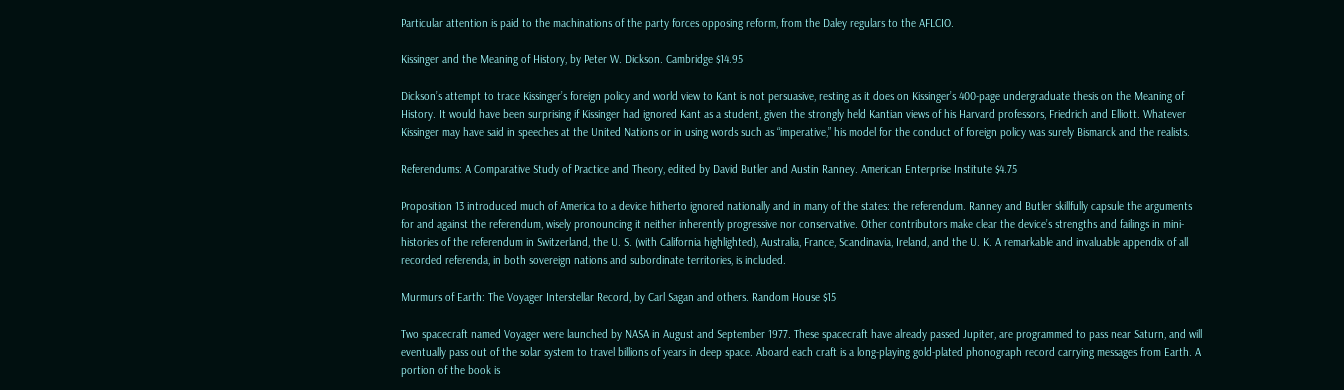Particular attention is paid to the machinations of the party forces opposing reform, from the Daley regulars to the AFLCIO.

Kissinger and the Meaning of History, by Peter W. Dickson. Cambridge $14.95

Dickson’s attempt to trace Kissinger’s foreign policy and world view to Kant is not persuasive, resting as it does on Kissinger’s 400-page undergraduate thesis on the Meaning of History. It would have been surprising if Kissinger had ignored Kant as a student, given the strongly held Kantian views of his Harvard professors, Friedrich and Elliott. Whatever Kissinger may have said in speeches at the United Nations or in using words such as “imperative,” his model for the conduct of foreign policy was surely Bismarck and the realists.

Referendums: A Comparative Study of Practice and Theory, edited by David Butler and Austin Ranney. American Enterprise Institute $4.75

Proposition 13 introduced much of America to a device hitherto ignored nationally and in many of the states: the referendum. Ranney and Butler skillfully capsule the arguments for and against the referendum, wisely pronouncing it neither inherently progressive nor conservative. Other contributors make clear the device’s strengths and failings in mini-histories of the referendum in Switzerland, the U. S. (with California highlighted), Australia, France, Scandinavia, Ireland, and the U. K. A remarkable and invaluable appendix of all recorded referenda, in both sovereign nations and subordinate territories, is included.

Murmurs of Earth: The Voyager Interstellar Record, by Carl Sagan and others. Random House $15

Two spacecraft named Voyager were launched by NASA in August and September 1977. These spacecraft have already passed Jupiter, are programmed to pass near Saturn, and will eventually pass out of the solar system to travel billions of years in deep space. Aboard each craft is a long-playing gold-plated phonograph record carrying messages from Earth. A portion of the book is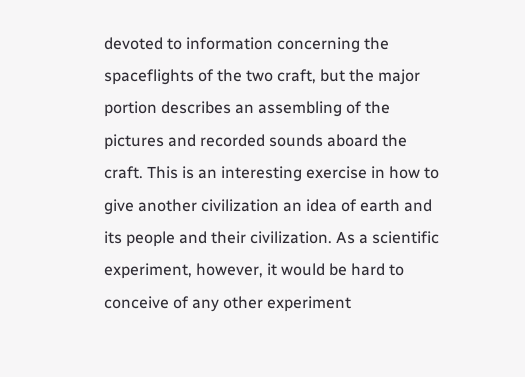devoted to information concerning the spaceflights of the two craft, but the major portion describes an assembling of the pictures and recorded sounds aboard the craft. This is an interesting exercise in how to give another civilization an idea of earth and its people and their civilization. As a scientific experiment, however, it would be hard to conceive of any other experiment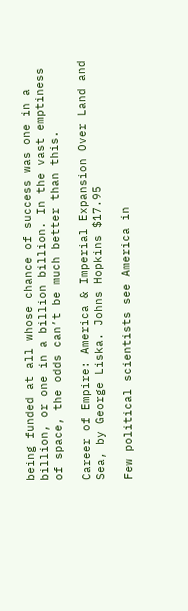being funded at all whose chance of success was one in a billion, or one in a billion billion. In the vast emptiness of space, the odds can’t be much better than this.

Career of Empire: America & Imperial Expansion Over Land and Sea, by George Liska. Johns Hopkins $17.95

Few political scientists see America in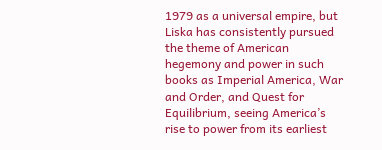1979 as a universal empire, but Liska has consistently pursued the theme of American hegemony and power in such books as Imperial America, War and Order, and Quest for Equilibrium, seeing America’s rise to power from its earliest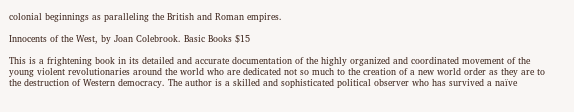colonial beginnings as paralleling the British and Roman empires.

Innocents of the West, by Joan Colebrook. Basic Books $15

This is a frightening book in its detailed and accurate documentation of the highly organized and coordinated movement of the young violent revolutionaries around the world who are dedicated not so much to the creation of a new world order as they are to the destruction of Western democracy. The author is a skilled and sophisticated political observer who has survived a naïve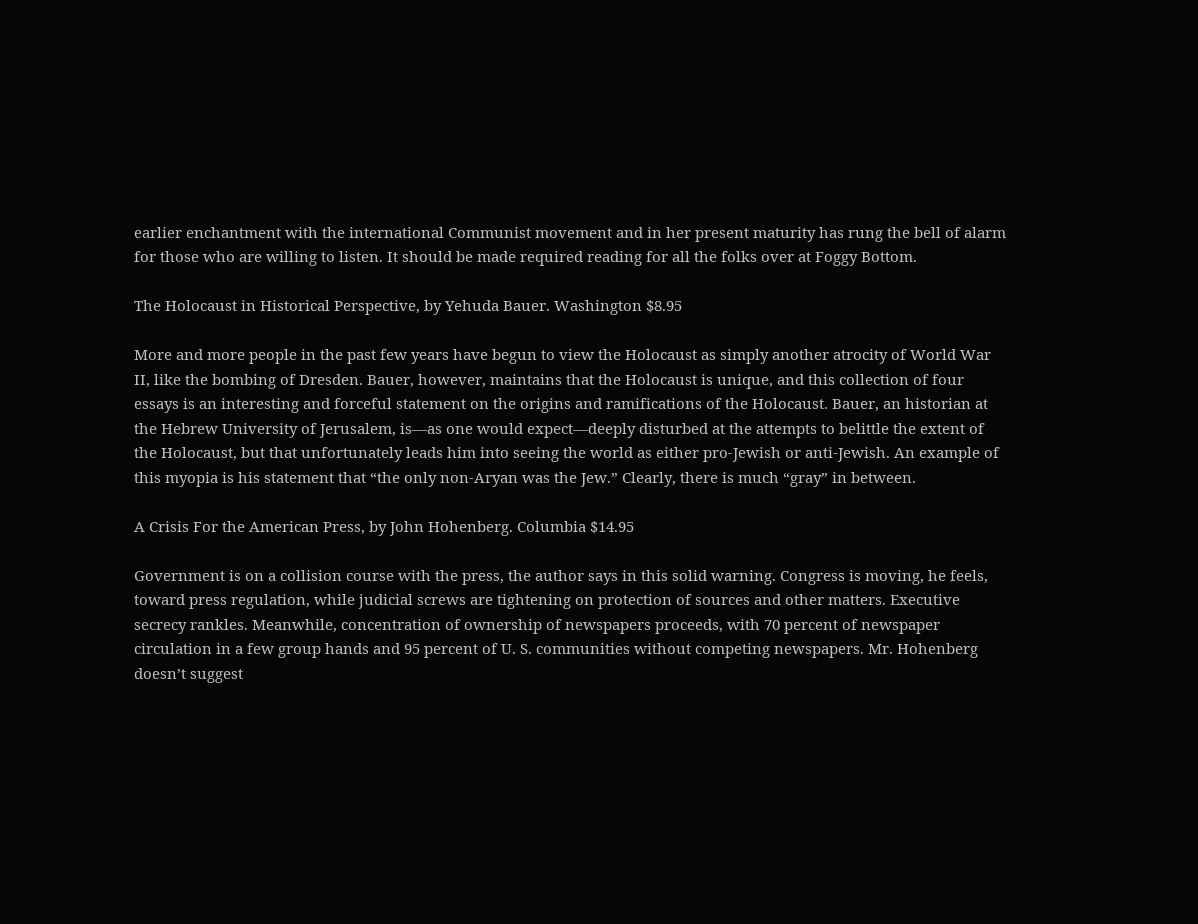earlier enchantment with the international Communist movement and in her present maturity has rung the bell of alarm for those who are willing to listen. It should be made required reading for all the folks over at Foggy Bottom.

The Holocaust in Historical Perspective, by Yehuda Bauer. Washington $8.95

More and more people in the past few years have begun to view the Holocaust as simply another atrocity of World War II, like the bombing of Dresden. Bauer, however, maintains that the Holocaust is unique, and this collection of four essays is an interesting and forceful statement on the origins and ramifications of the Holocaust. Bauer, an historian at the Hebrew University of Jerusalem, is—as one would expect—deeply disturbed at the attempts to belittle the extent of the Holocaust, but that unfortunately leads him into seeing the world as either pro-Jewish or anti-Jewish. An example of this myopia is his statement that “the only non-Aryan was the Jew.” Clearly, there is much “gray” in between.

A Crisis For the American Press, by John Hohenberg. Columbia $14.95

Government is on a collision course with the press, the author says in this solid warning. Congress is moving, he feels, toward press regulation, while judicial screws are tightening on protection of sources and other matters. Executive secrecy rankles. Meanwhile, concentration of ownership of newspapers proceeds, with 70 percent of newspaper circulation in a few group hands and 95 percent of U. S. communities without competing newspapers. Mr. Hohenberg doesn’t suggest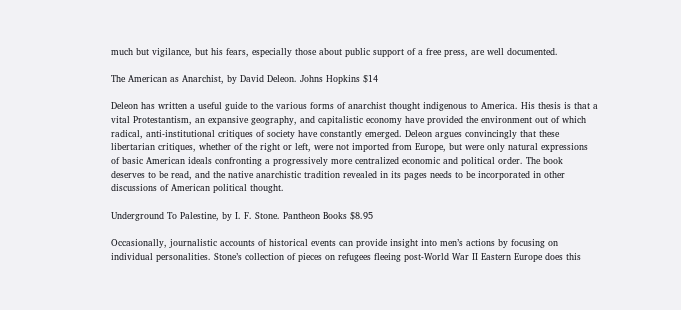much but vigilance, but his fears, especially those about public support of a free press, are well documented.

The American as Anarchist, by David Deleon. Johns Hopkins $14

Deleon has written a useful guide to the various forms of anarchist thought indigenous to America. His thesis is that a vital Protestantism, an expansive geography, and capitalistic economy have provided the environment out of which radical, anti-institutional critiques of society have constantly emerged. Deleon argues convincingly that these libertarian critiques, whether of the right or left, were not imported from Europe, but were only natural expressions of basic American ideals confronting a progressively more centralized economic and political order. The book deserves to be read, and the native anarchistic tradition revealed in its pages needs to be incorporated in other discussions of American political thought.

Underground To Palestine, by I. F. Stone. Pantheon Books $8.95

Occasionally, journalistic accounts of historical events can provide insight into men’s actions by focusing on individual personalities. Stone’s collection of pieces on refugees fleeing post-World War II Eastern Europe does this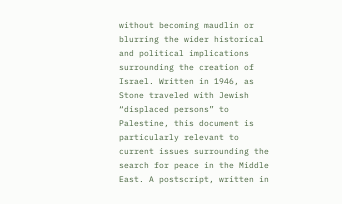without becoming maudlin or blurring the wider historical and political implications surrounding the creation of Israel. Written in 1946, as Stone traveled with Jewish “displaced persons” to Palestine, this document is particularly relevant to current issues surrounding the search for peace in the Middle East. A postscript, written in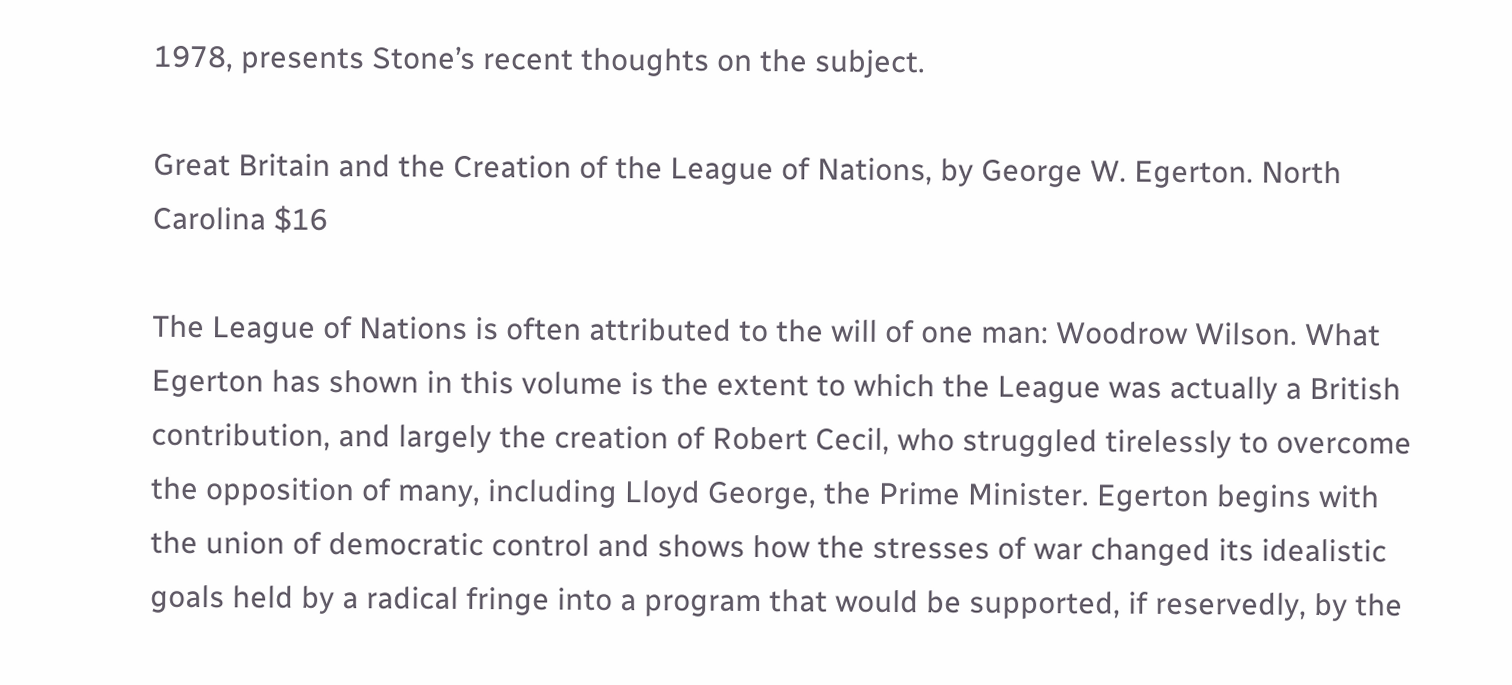1978, presents Stone’s recent thoughts on the subject.

Great Britain and the Creation of the League of Nations, by George W. Egerton. North Carolina $16

The League of Nations is often attributed to the will of one man: Woodrow Wilson. What Egerton has shown in this volume is the extent to which the League was actually a British contribution, and largely the creation of Robert Cecil, who struggled tirelessly to overcome the opposition of many, including Lloyd George, the Prime Minister. Egerton begins with the union of democratic control and shows how the stresses of war changed its idealistic goals held by a radical fringe into a program that would be supported, if reservedly, by the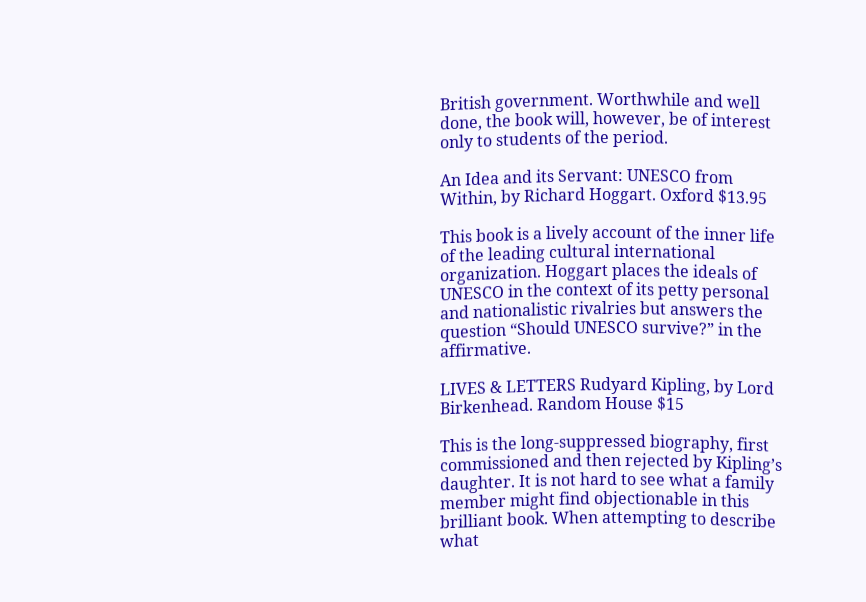British government. Worthwhile and well done, the book will, however, be of interest only to students of the period.

An Idea and its Servant: UNESCO from Within, by Richard Hoggart. Oxford $13.95

This book is a lively account of the inner life of the leading cultural international organization. Hoggart places the ideals of UNESCO in the context of its petty personal and nationalistic rivalries but answers the question “Should UNESCO survive?” in the affirmative.

LIVES & LETTERS Rudyard Kipling, by Lord Birkenhead. Random House $15

This is the long-suppressed biography, first commissioned and then rejected by Kipling’s daughter. It is not hard to see what a family member might find objectionable in this brilliant book. When attempting to describe what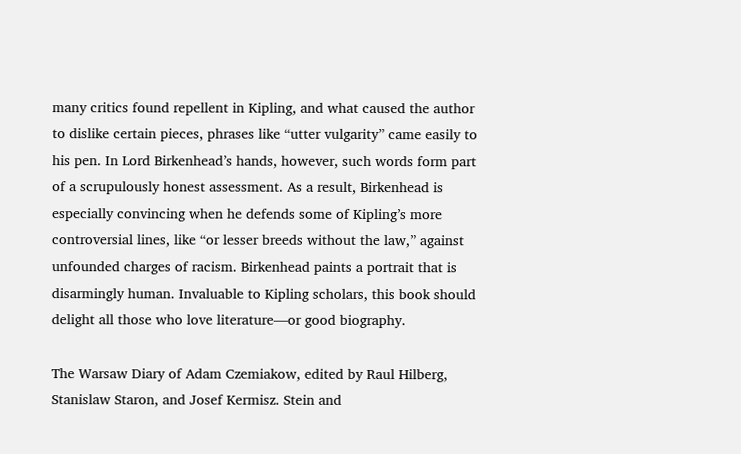many critics found repellent in Kipling, and what caused the author to dislike certain pieces, phrases like “utter vulgarity” came easily to his pen. In Lord Birkenhead’s hands, however, such words form part of a scrupulously honest assessment. As a result, Birkenhead is especially convincing when he defends some of Kipling’s more controversial lines, like “or lesser breeds without the law,” against unfounded charges of racism. Birkenhead paints a portrait that is disarmingly human. Invaluable to Kipling scholars, this book should delight all those who love literature—or good biography.

The Warsaw Diary of Adam Czemiakow, edited by Raul Hilberg, Stanislaw Staron, and Josef Kermisz. Stein and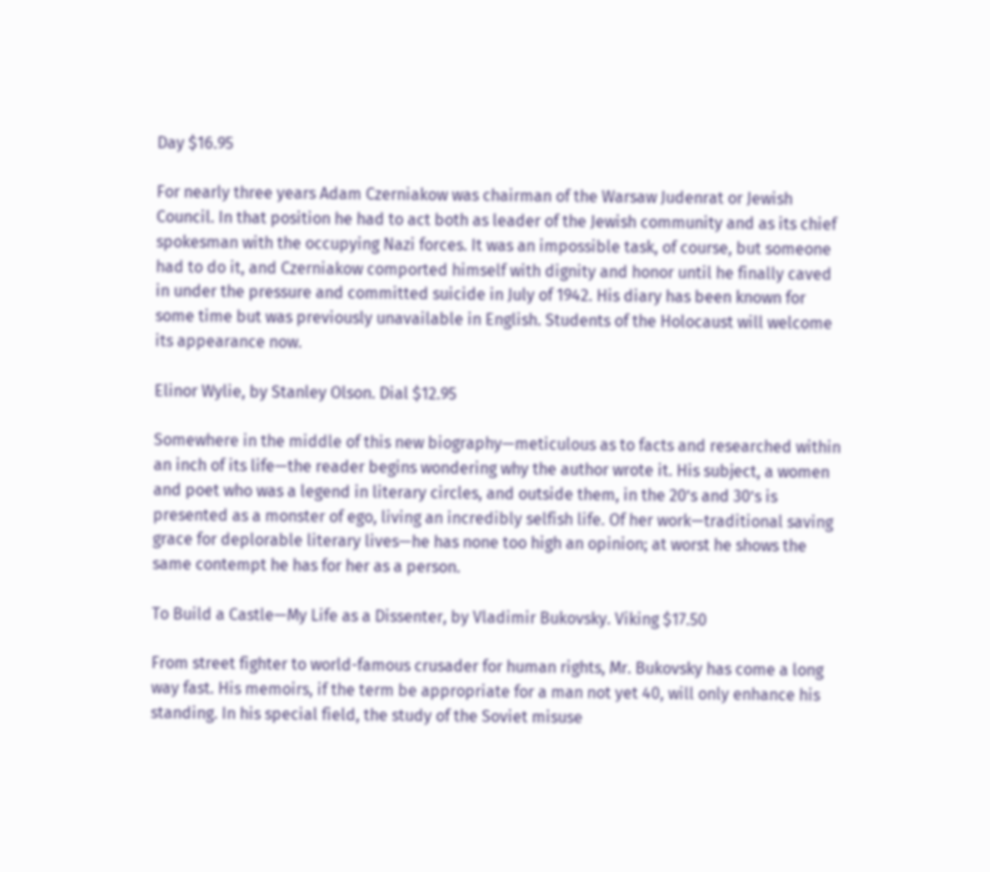Day $16.95

For nearly three years Adam Czerniakow was chairman of the Warsaw Judenrat or Jewish Council. In that position he had to act both as leader of the Jewish community and as its chief spokesman with the occupying Nazi forces. It was an impossible task, of course, but someone had to do it, and Czerniakow comported himself with dignity and honor until he finally caved in under the pressure and committed suicide in July of 1942. His diary has been known for some time but was previously unavailable in English. Students of the Holocaust will welcome its appearance now.

Elinor Wylie, by Stanley Olson. Dial $12.95

Somewhere in the middle of this new biography—meticulous as to facts and researched within an inch of its life—the reader begins wondering why the author wrote it. His subject, a women and poet who was a legend in literary circles, and outside them, in the 20’s and 30’s is presented as a monster of ego, living an incredibly selfish life. Of her work—traditional saving grace for deplorable literary lives—he has none too high an opinion; at worst he shows the same contempt he has for her as a person.

To Build a Castle—My Life as a Dissenter, by Vladimir Bukovsky. Viking $17.50

From street fighter to world-famous crusader for human rights, Mr. Bukovsky has come a long way fast. His memoirs, if the term be appropriate for a man not yet 40, will only enhance his standing. In his special field, the study of the Soviet misuse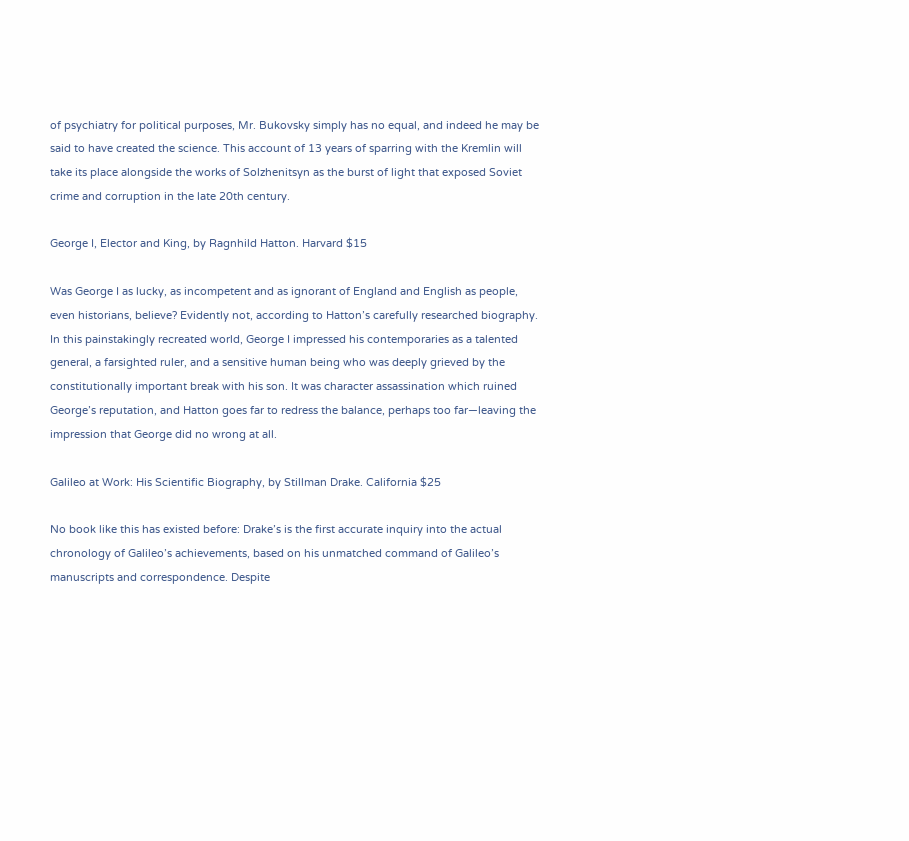of psychiatry for political purposes, Mr. Bukovsky simply has no equal, and indeed he may be said to have created the science. This account of 13 years of sparring with the Kremlin will take its place alongside the works of Solzhenitsyn as the burst of light that exposed Soviet crime and corruption in the late 20th century.

George I, Elector and King, by Ragnhild Hatton. Harvard $15

Was George I as lucky, as incompetent and as ignorant of England and English as people, even historians, believe? Evidently not, according to Hatton’s carefully researched biography. In this painstakingly recreated world, George I impressed his contemporaries as a talented general, a farsighted ruler, and a sensitive human being who was deeply grieved by the constitutionally important break with his son. It was character assassination which ruined George’s reputation, and Hatton goes far to redress the balance, perhaps too far—leaving the impression that George did no wrong at all.

Galileo at Work: His Scientific Biography, by Stillman Drake. California $25

No book like this has existed before: Drake’s is the first accurate inquiry into the actual chronology of Galileo’s achievements, based on his unmatched command of Galileo’s manuscripts and correspondence. Despite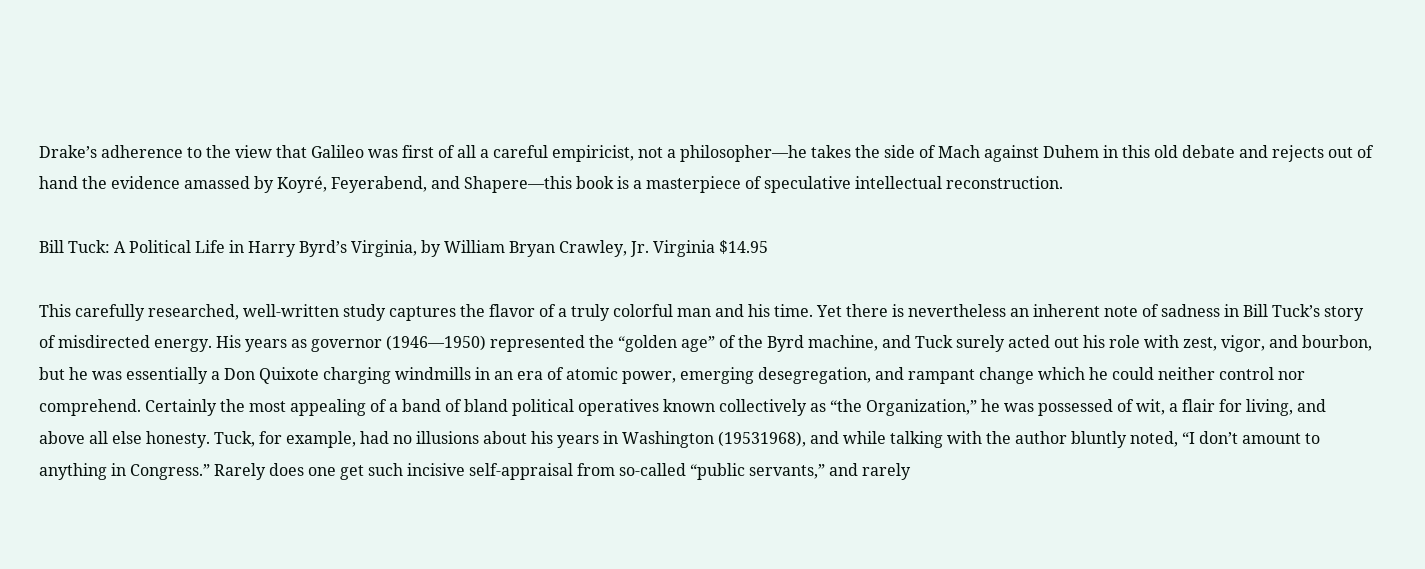Drake’s adherence to the view that Galileo was first of all a careful empiricist, not a philosopher—he takes the side of Mach against Duhem in this old debate and rejects out of hand the evidence amassed by Koyré, Feyerabend, and Shapere—this book is a masterpiece of speculative intellectual reconstruction.

Bill Tuck: A Political Life in Harry Byrd’s Virginia, by William Bryan Crawley, Jr. Virginia $14.95

This carefully researched, well-written study captures the flavor of a truly colorful man and his time. Yet there is nevertheless an inherent note of sadness in Bill Tuck’s story of misdirected energy. His years as governor (1946—1950) represented the “golden age” of the Byrd machine, and Tuck surely acted out his role with zest, vigor, and bourbon, but he was essentially a Don Quixote charging windmills in an era of atomic power, emerging desegregation, and rampant change which he could neither control nor comprehend. Certainly the most appealing of a band of bland political operatives known collectively as “the Organization,” he was possessed of wit, a flair for living, and above all else honesty. Tuck, for example, had no illusions about his years in Washington (19531968), and while talking with the author bluntly noted, “I don’t amount to anything in Congress.” Rarely does one get such incisive self-appraisal from so-called “public servants,” and rarely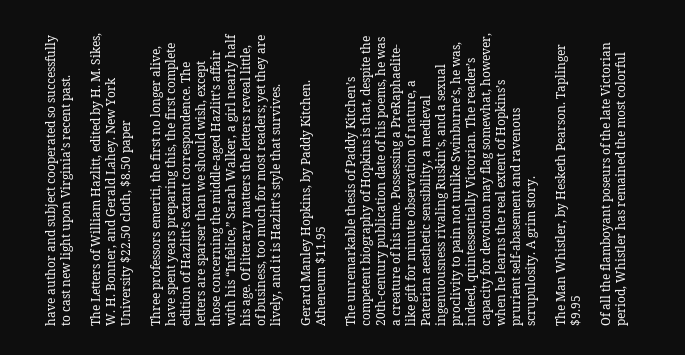have author and subject cooperated so successfully to cast new light upon Virginia’s recent past.

The Letters of William Hazlitt, edited by H. M. Sikes, W. H. Bonner, and Gerald Lahey. New York University $22.50 cloth, $8.50 paper

Three professors emeriti, the first no longer alive, have spent years preparing this, the first complete edition of Hazlitt’s extant correspondence. The letters are sparser than we should wish, except those concerning the middle-aged Hazlitt’s affair with his “Infelice,” Sarah Walker, a girl nearly half his age. Of literary matters the letters reveal little, of business, too much for most readers; yet they are lively, and it is Hazlitt’s style that survives.

Gerard Manley Hopkins, by Paddy Kitchen. Atheneum $11.95

The unremarkable thesis of Paddy Kitchen’s competent biography of Hopkins is that, despite the 20th-century publication date of his poems, he was a creature of his time. Possessing a PreRaphaelite-like gift for minute observation of nature, a Paterian aesthetic sensibility, a medieval ingenuousness rivaling Ruskin’s, and a sexual proclivity to pain not unlike Swinburne’s, he was, indeed, quintessentially Victorian. The reader’s capacity for devotion may flag somewhat, however, when he learns the real extent of Hopkins’s prurient self-abasement and ravenous scrupulosity. A grim story.

The Man Whistler, by Hesketh Pearson. Taplinger $9.95

Of all the flamboyant poseurs of the late Victorian period, Whistler has remained the most colorful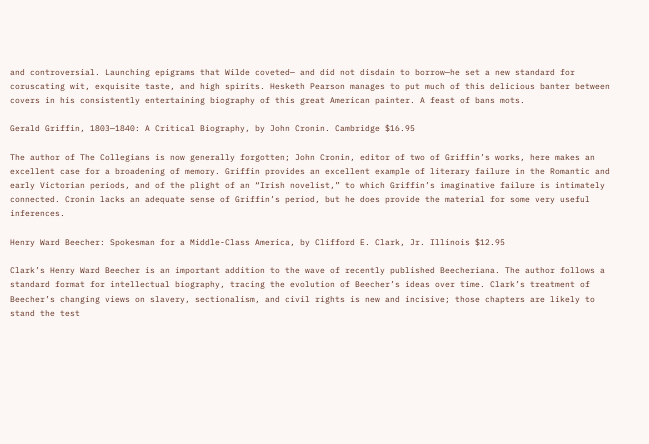and controversial. Launching epigrams that Wilde coveted— and did not disdain to borrow—he set a new standard for coruscating wit, exquisite taste, and high spirits. Hesketh Pearson manages to put much of this delicious banter between covers in his consistently entertaining biography of this great American painter. A feast of bans mots.

Gerald Griffin, 1803—1840: A Critical Biography, by John Cronin. Cambridge $16.95

The author of The Collegians is now generally forgotten; John Cronin, editor of two of Griffin’s works, here makes an excellent case for a broadening of memory. Griffin provides an excellent example of literary failure in the Romantic and early Victorian periods, and of the plight of an “Irish novelist,” to which Griffin’s imaginative failure is intimately connected. Cronin lacks an adequate sense of Griffin’s period, but he does provide the material for some very useful inferences.

Henry Ward Beecher: Spokesman for a Middle-Class America, by Clifford E. Clark, Jr. Illinois $12.95

Clark’s Henry Ward Beecher is an important addition to the wave of recently published Beecheriana. The author follows a standard format for intellectual biography, tracing the evolution of Beecher’s ideas over time. Clark’s treatment of Beecher’s changing views on slavery, sectionalism, and civil rights is new and incisive; those chapters are likely to stand the test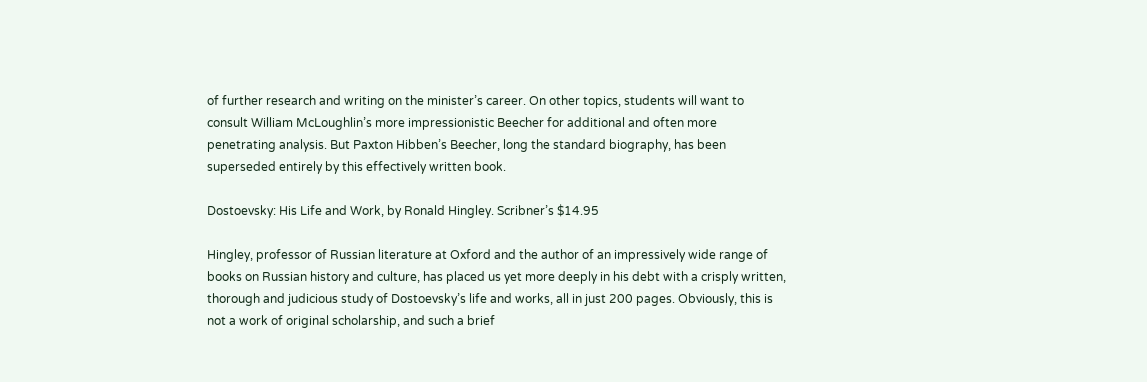of further research and writing on the minister’s career. On other topics, students will want to consult William McLoughlin’s more impressionistic Beecher for additional and often more penetrating analysis. But Paxton Hibben’s Beecher, long the standard biography, has been superseded entirely by this effectively written book.

Dostoevsky: His Life and Work, by Ronald Hingley. Scribner’s $14.95

Hingley, professor of Russian literature at Oxford and the author of an impressively wide range of books on Russian history and culture, has placed us yet more deeply in his debt with a crisply written, thorough and judicious study of Dostoevsky’s life and works, all in just 200 pages. Obviously, this is not a work of original scholarship, and such a brief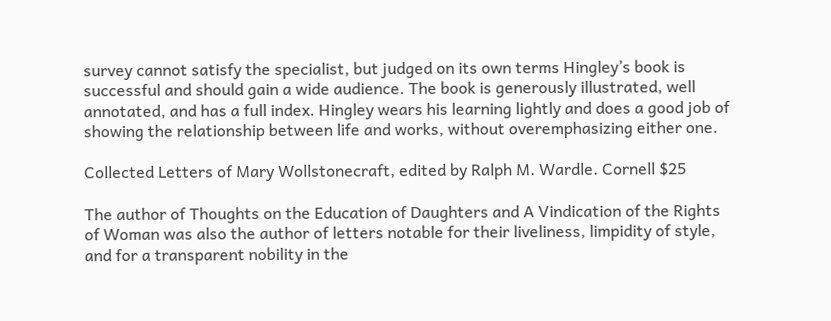survey cannot satisfy the specialist, but judged on its own terms Hingley’s book is successful and should gain a wide audience. The book is generously illustrated, well annotated, and has a full index. Hingley wears his learning lightly and does a good job of showing the relationship between life and works, without overemphasizing either one.

Collected Letters of Mary Wollstonecraft, edited by Ralph M. Wardle. Cornell $25

The author of Thoughts on the Education of Daughters and A Vindication of the Rights of Woman was also the author of letters notable for their liveliness, limpidity of style, and for a transparent nobility in the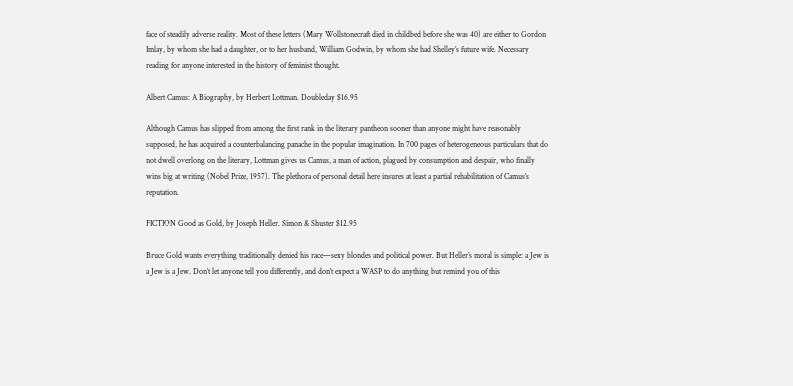face of steadily adverse reality. Most of these letters (Mary Wollstonecraft died in childbed before she was 40) are either to Gordon Imlay, by whom she had a daughter, or to her husband, William Godwin, by whom she had Shelley’s future wife. Necessary reading for anyone interested in the history of feminist thought.

Albert Camus: A Biography, by Herbert Lottman. Doubleday $16.95

Although Camus has slipped from among the first rank in the literary pantheon sooner than anyone might have reasonably supposed, he has acquired a counterbalancing panache in the popular imagination. In 700 pages of heterogeneous particulars that do not dwell overlong on the literary, Lottman gives us Camus, a man of action, plagued by consumption and despair, who finally wins big at writing (Nobel Prize, 1957). The plethora of personal detail here insures at least a partial rehabilitation of Camus’s reputation.

FICTION Good as Gold, by Joseph Heller. Simon & Shuster $12.95

Bruce Gold wants everything traditionally denied his race—sexy blondes and political power. But Heller’s moral is simple: a Jew is a Jew is a Jew. Don’t let anyone tell you differently, and don’t expect a WASP to do anything but remind you of this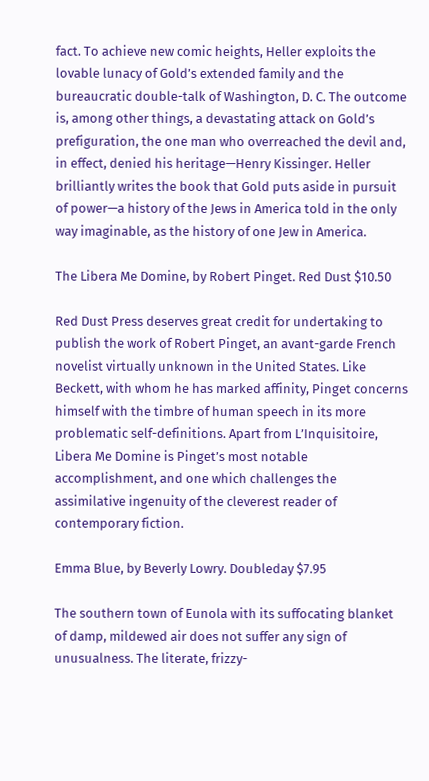fact. To achieve new comic heights, Heller exploits the lovable lunacy of Gold’s extended family and the bureaucratic double-talk of Washington, D. C. The outcome is, among other things, a devastating attack on Gold’s prefiguration, the one man who overreached the devil and, in effect, denied his heritage—Henry Kissinger. Heller brilliantly writes the book that Gold puts aside in pursuit of power—a history of the Jews in America told in the only way imaginable, as the history of one Jew in America.

The Libera Me Domine, by Robert Pinget. Red Dust $10.50

Red Dust Press deserves great credit for undertaking to publish the work of Robert Pinget, an avant-garde French novelist virtually unknown in the United States. Like Beckett, with whom he has marked affinity, Pinget concerns himself with the timbre of human speech in its more problematic self-definitions. Apart from L’Inquisitoire, Libera Me Domine is Pinget’s most notable accomplishment, and one which challenges the assimilative ingenuity of the cleverest reader of contemporary fiction.

Emma Blue, by Beverly Lowry. Doubleday $7.95

The southern town of Eunola with its suffocating blanket of damp, mildewed air does not suffer any sign of unusualness. The literate, frizzy-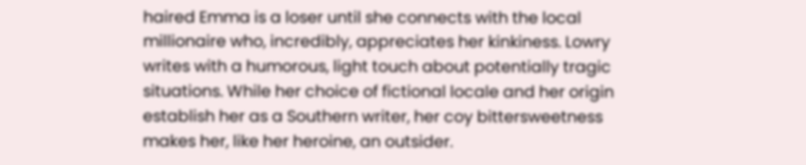haired Emma is a loser until she connects with the local millionaire who, incredibly, appreciates her kinkiness. Lowry writes with a humorous, light touch about potentially tragic situations. While her choice of fictional locale and her origin establish her as a Southern writer, her coy bittersweetness makes her, like her heroine, an outsider.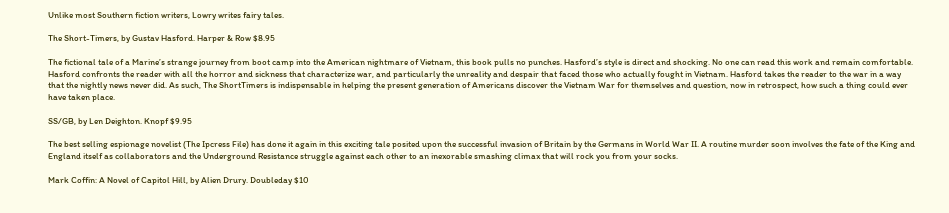Unlike most Southern fiction writers, Lowry writes fairy tales.

The Short-Timers, by Gustav Hasford. Harper & Row $8.95

The fictional tale of a Marine’s strange journey from boot camp into the American nightmare of Vietnam, this book pulls no punches. Hasford’s style is direct and shocking. No one can read this work and remain comfortable. Hasford confronts the reader with all the horror and sickness that characterize war, and particularly the unreality and despair that faced those who actually fought in Vietnam. Hasford takes the reader to the war in a way that the nightly news never did. As such, The ShortTimers is indispensable in helping the present generation of Americans discover the Vietnam War for themselves and question, now in retrospect, how such a thing could ever have taken place.

SS/GB, by Len Deighton. Knopf $9.95

The best selling espionage novelist (The Ipcress File) has done it again in this exciting tale posited upon the successful invasion of Britain by the Germans in World War II. A routine murder soon involves the fate of the King and England itself as collaborators and the Underground Resistance struggle against each other to an inexorable smashing climax that will rock you from your socks.

Mark Coffin: A Novel of Capitol Hill, by Alien Drury. Doubleday $10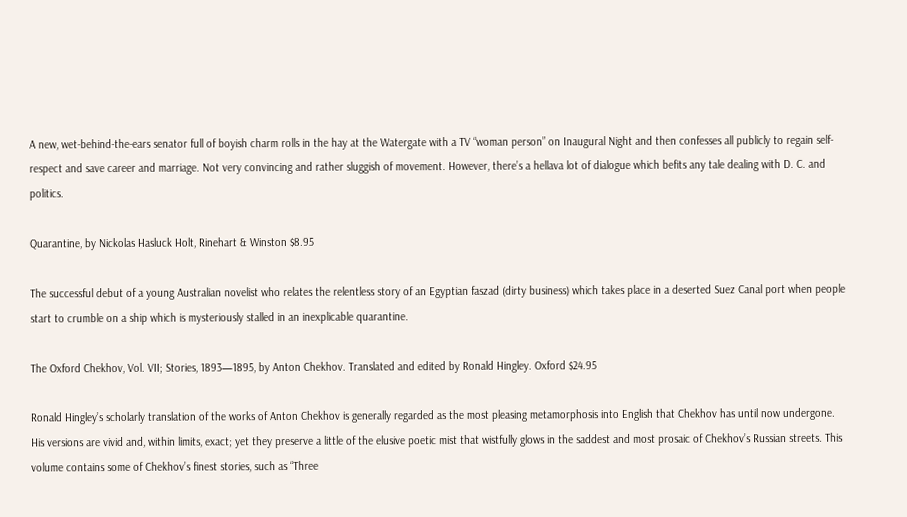A new, wet-behind-the-ears senator full of boyish charm rolls in the hay at the Watergate with a TV “woman person” on Inaugural Night and then confesses all publicly to regain self-respect and save career and marriage. Not very convincing and rather sluggish of movement. However, there’s a hellava lot of dialogue which befits any tale dealing with D. C. and politics.

Quarantine, by Nickolas Hasluck Holt, Rinehart & Winston $8.95

The successful debut of a young Australian novelist who relates the relentless story of an Egyptian faszad (dirty business) which takes place in a deserted Suez Canal port when people start to crumble on a ship which is mysteriously stalled in an inexplicable quarantine.

The Oxford Chekhov, Vol. VII; Stories, 1893—1895, by Anton Chekhov. Translated and edited by Ronald Hingley. Oxford $24.95

Ronald Hingley’s scholarly translation of the works of Anton Chekhov is generally regarded as the most pleasing metamorphosis into English that Chekhov has until now undergone. His versions are vivid and, within limits, exact; yet they preserve a little of the elusive poetic mist that wistfully glows in the saddest and most prosaic of Chekhov’s Russian streets. This volume contains some of Chekhov’s finest stories, such as “Three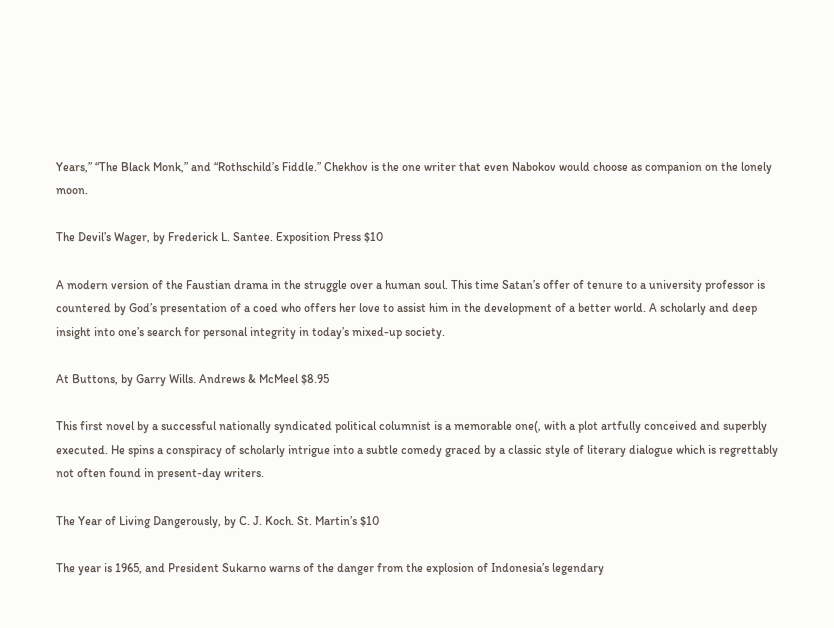Years,” “The Black Monk,” and “Rothschild’s Fiddle.” Chekhov is the one writer that even Nabokov would choose as companion on the lonely moon.

The Devil’s Wager, by Frederick L. Santee. Exposition Press $10

A modern version of the Faustian drama in the struggle over a human soul. This time Satan’s offer of tenure to a university professor is countered by God’s presentation of a coed who offers her love to assist him in the development of a better world. A scholarly and deep insight into one’s search for personal integrity in today’s mixed-up society.

At Buttons, by Garry Wills. Andrews & McMeel $8.95

This first novel by a successful nationally syndicated political columnist is a memorable one(, with a plot artfully conceived and superbly executed. He spins a conspiracy of scholarly intrigue into a subtle comedy graced by a classic style of literary dialogue which is regrettably not often found in present-day writers.

The Year of Living Dangerously, by C. J. Koch. St. Martin’s $10

The year is 1965, and President Sukarno warns of the danger from the explosion of Indonesia’s legendary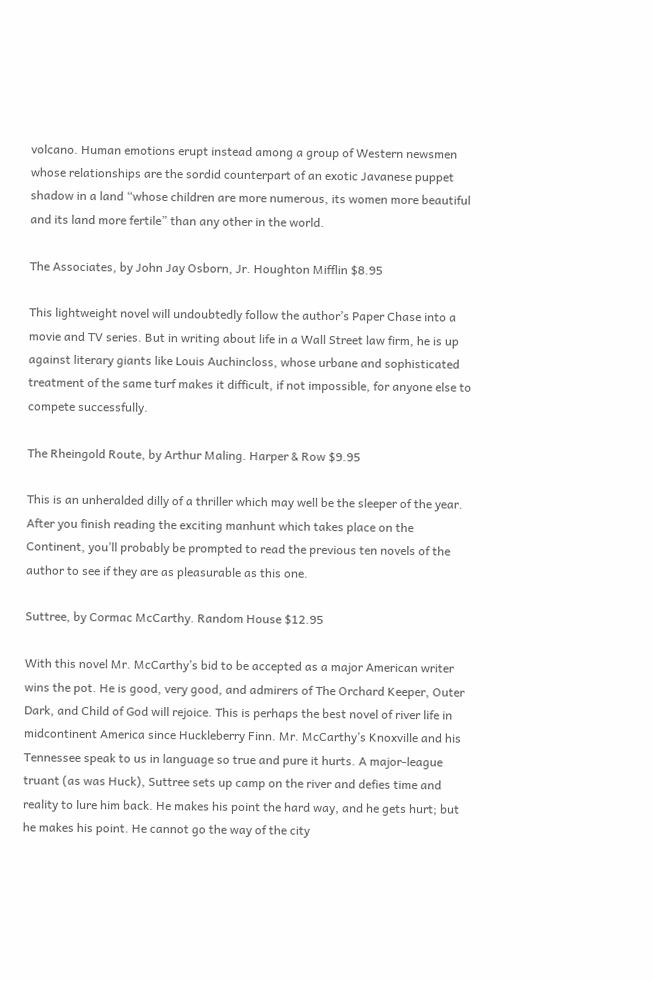volcano. Human emotions erupt instead among a group of Western newsmen whose relationships are the sordid counterpart of an exotic Javanese puppet shadow in a land “whose children are more numerous, its women more beautiful and its land more fertile” than any other in the world.

The Associates, by John Jay Osborn, Jr. Houghton Mifflin $8.95

This lightweight novel will undoubtedly follow the author’s Paper Chase into a movie and TV series. But in writing about life in a Wall Street law firm, he is up against literary giants like Louis Auchincloss, whose urbane and sophisticated treatment of the same turf makes it difficult, if not impossible, for anyone else to compete successfully.

The Rheingold Route, by Arthur Maling. Harper & Row $9.95

This is an unheralded dilly of a thriller which may well be the sleeper of the year. After you finish reading the exciting manhunt which takes place on the Continent, you’ll probably be prompted to read the previous ten novels of the author to see if they are as pleasurable as this one.

Suttree, by Cormac McCarthy. Random House $12.95

With this novel Mr. McCarthy’s bid to be accepted as a major American writer wins the pot. He is good, very good, and admirers of The Orchard Keeper, Outer Dark, and Child of God will rejoice. This is perhaps the best novel of river life in midcontinent America since Huckleberry Finn. Mr. McCarthy’s Knoxville and his Tennessee speak to us in language so true and pure it hurts. A major-league truant (as was Huck), Suttree sets up camp on the river and defies time and reality to lure him back. He makes his point the hard way, and he gets hurt; but he makes his point. He cannot go the way of the city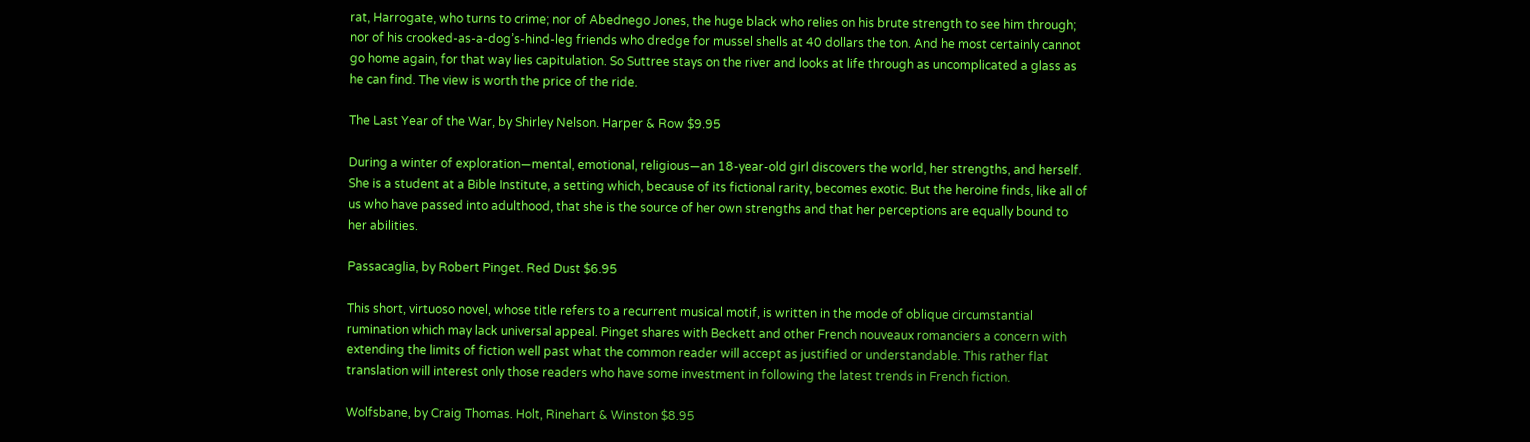rat, Harrogate, who turns to crime; nor of Abednego Jones, the huge black who relies on his brute strength to see him through; nor of his crooked-as-a-dog’s-hind-leg friends who dredge for mussel shells at 40 dollars the ton. And he most certainly cannot go home again, for that way lies capitulation. So Suttree stays on the river and looks at life through as uncomplicated a glass as he can find. The view is worth the price of the ride.

The Last Year of the War, by Shirley Nelson. Harper & Row $9.95

During a winter of exploration—mental, emotional, religious—an 18-year-old girl discovers the world, her strengths, and herself. She is a student at a Bible Institute, a setting which, because of its fictional rarity, becomes exotic. But the heroine finds, like all of us who have passed into adulthood, that she is the source of her own strengths and that her perceptions are equally bound to her abilities.

Passacaglia, by Robert Pinget. Red Dust $6.95

This short, virtuoso novel, whose title refers to a recurrent musical motif, is written in the mode of oblique circumstantial rumination which may lack universal appeal. Pinget shares with Beckett and other French nouveaux romanciers a concern with extending the limits of fiction well past what the common reader will accept as justified or understandable. This rather flat translation will interest only those readers who have some investment in following the latest trends in French fiction.

Wolfsbane, by Craig Thomas. Holt, Rinehart & Winston $8.95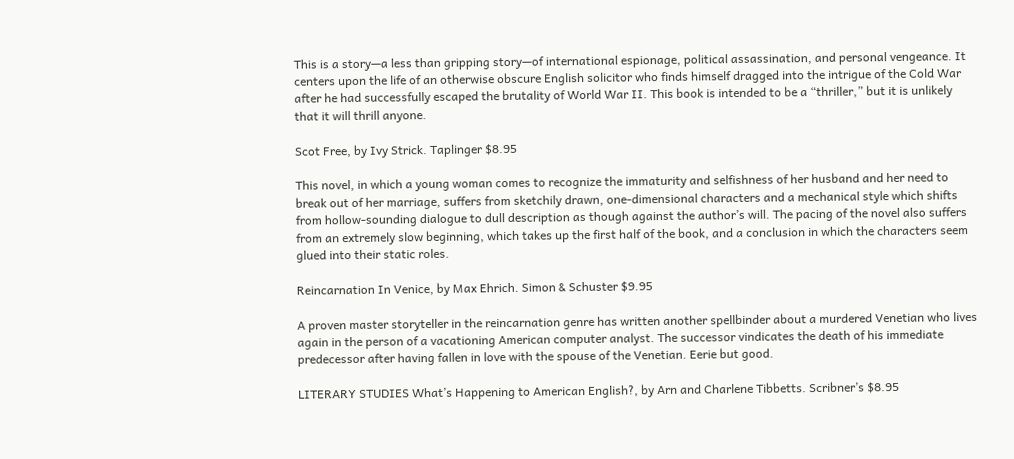This is a story—a less than gripping story—of international espionage, political assassination, and personal vengeance. It centers upon the life of an otherwise obscure English solicitor who finds himself dragged into the intrigue of the Cold War after he had successfully escaped the brutality of World War II. This book is intended to be a “thriller,” but it is unlikely that it will thrill anyone.

Scot Free, by Ivy Strick. Taplinger $8.95

This novel, in which a young woman comes to recognize the immaturity and selfishness of her husband and her need to break out of her marriage, suffers from sketchily drawn, one-dimensional characters and a mechanical style which shifts from hollow-sounding dialogue to dull description as though against the author’s will. The pacing of the novel also suffers from an extremely slow beginning, which takes up the first half of the book, and a conclusion in which the characters seem glued into their static roles.

Reincarnation In Venice, by Max Ehrich. Simon & Schuster $9.95

A proven master storyteller in the reincarnation genre has written another spellbinder about a murdered Venetian who lives again in the person of a vacationing American computer analyst. The successor vindicates the death of his immediate predecessor after having fallen in love with the spouse of the Venetian. Eerie but good.

LITERARY STUDIES What’s Happening to American English?, by Arn and Charlene Tibbetts. Scribner’s $8.95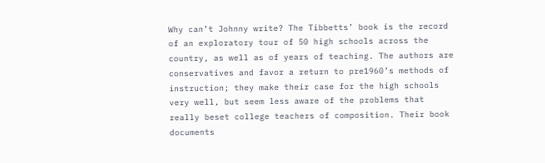Why can’t Johnny write? The Tibbetts’ book is the record of an exploratory tour of 50 high schools across the country, as well as of years of teaching. The authors are conservatives and favor a return to pre1960’s methods of instruction; they make their case for the high schools very well, but seem less aware of the problems that really beset college teachers of composition. Their book documents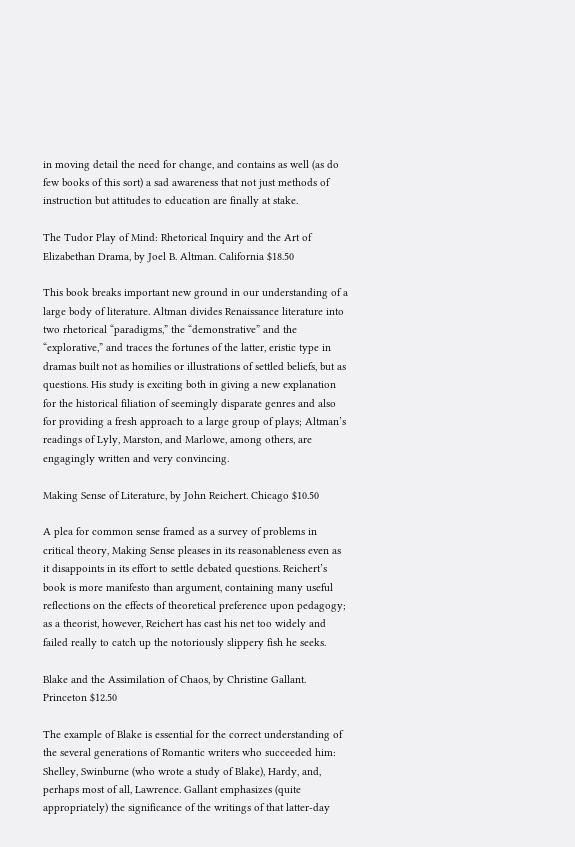in moving detail the need for change, and contains as well (as do few books of this sort) a sad awareness that not just methods of instruction but attitudes to education are finally at stake.

The Tudor Play of Mind: Rhetorical Inquiry and the Art of Elizabethan Drama, by Joel B. Altman. California $18.50

This book breaks important new ground in our understanding of a large body of literature. Altman divides Renaissance literature into two rhetorical “paradigms,” the “demonstrative” and the “explorative,” and traces the fortunes of the latter, eristic type in dramas built not as homilies or illustrations of settled beliefs, but as questions. His study is exciting both in giving a new explanation for the historical filiation of seemingly disparate genres and also for providing a fresh approach to a large group of plays; Altman’s readings of Lyly, Marston, and Marlowe, among others, are engagingly written and very convincing.

Making Sense of Literature, by John Reichert. Chicago $10.50

A plea for common sense framed as a survey of problems in critical theory, Making Sense pleases in its reasonableness even as it disappoints in its effort to settle debated questions. Reichert’s book is more manifesto than argument, containing many useful reflections on the effects of theoretical preference upon pedagogy; as a theorist, however, Reichert has cast his net too widely and failed really to catch up the notoriously slippery fish he seeks.

Blake and the Assimilation of Chaos, by Christine Gallant. Princeton $12.50

The example of Blake is essential for the correct understanding of the several generations of Romantic writers who succeeded him: Shelley, Swinburne (who wrote a study of Blake), Hardy, and, perhaps most of all, Lawrence. Gallant emphasizes (quite appropriately) the significance of the writings of that latter-day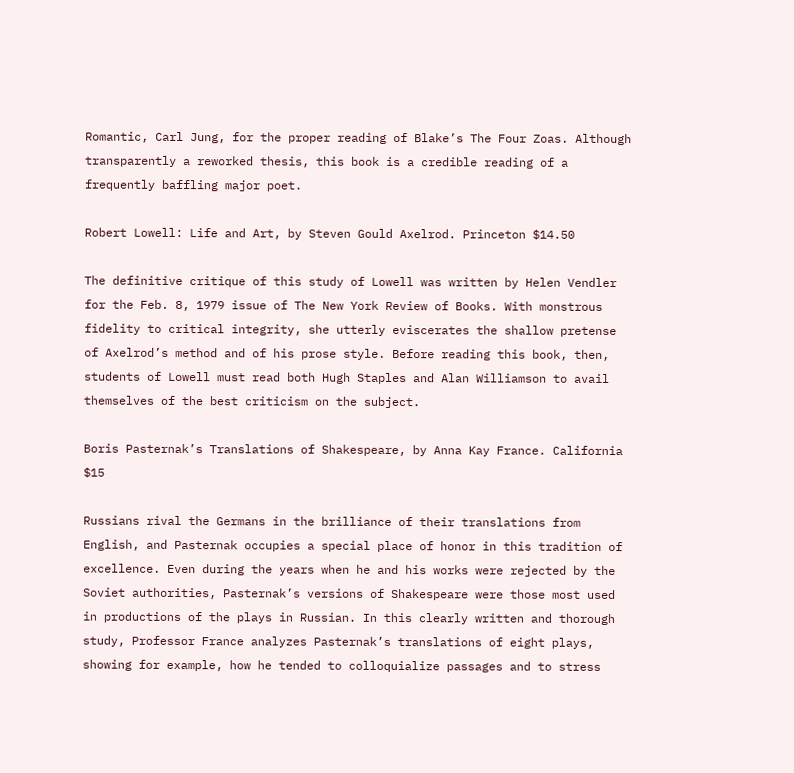Romantic, Carl Jung, for the proper reading of Blake’s The Four Zoas. Although transparently a reworked thesis, this book is a credible reading of a frequently baffling major poet.

Robert Lowell: Life and Art, by Steven Gould Axelrod. Princeton $14.50

The definitive critique of this study of Lowell was written by Helen Vendler for the Feb. 8, 1979 issue of The New York Review of Books. With monstrous fidelity to critical integrity, she utterly eviscerates the shallow pretense of Axelrod’s method and of his prose style. Before reading this book, then, students of Lowell must read both Hugh Staples and Alan Williamson to avail themselves of the best criticism on the subject.

Boris Pasternak’s Translations of Shakespeare, by Anna Kay France. California $15

Russians rival the Germans in the brilliance of their translations from English, and Pasternak occupies a special place of honor in this tradition of excellence. Even during the years when he and his works were rejected by the Soviet authorities, Pasternak’s versions of Shakespeare were those most used in productions of the plays in Russian. In this clearly written and thorough study, Professor France analyzes Pasternak’s translations of eight plays, showing for example, how he tended to colloquialize passages and to stress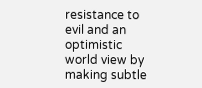resistance to evil and an optimistic world view by making subtle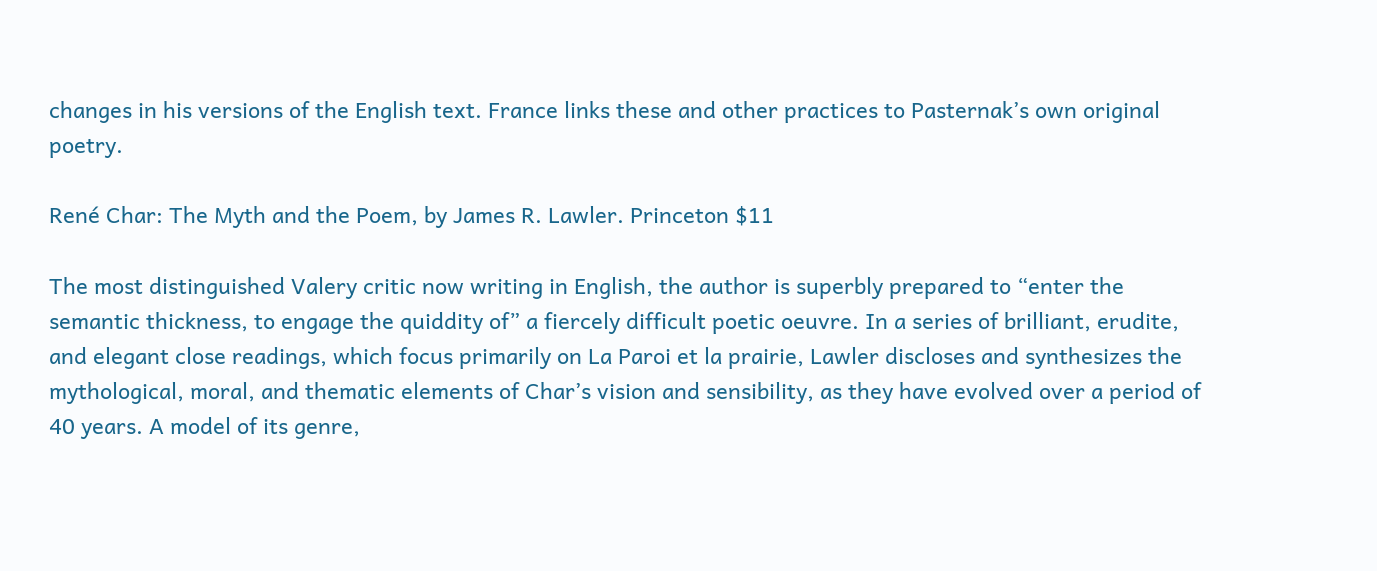changes in his versions of the English text. France links these and other practices to Pasternak’s own original poetry.

René Char: The Myth and the Poem, by James R. Lawler. Princeton $11

The most distinguished Valery critic now writing in English, the author is superbly prepared to “enter the semantic thickness, to engage the quiddity of” a fiercely difficult poetic oeuvre. In a series of brilliant, erudite, and elegant close readings, which focus primarily on La Paroi et la prairie, Lawler discloses and synthesizes the mythological, moral, and thematic elements of Char’s vision and sensibility, as they have evolved over a period of 40 years. A model of its genre,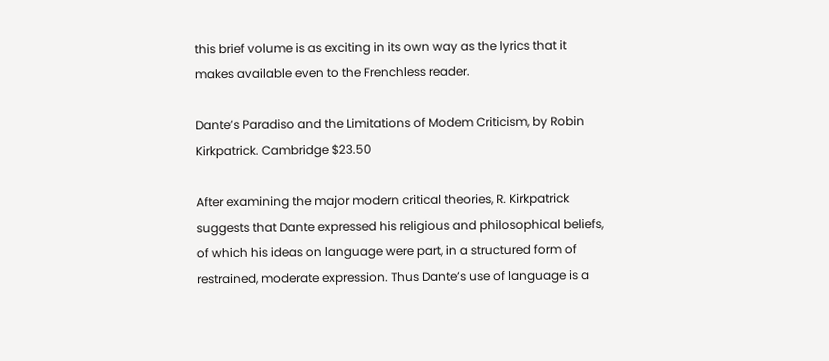this brief volume is as exciting in its own way as the lyrics that it makes available even to the Frenchless reader.

Dante’s Paradiso and the Limitations of Modem Criticism, by Robin Kirkpatrick. Cambridge $23.50

After examining the major modern critical theories, R. Kirkpatrick suggests that Dante expressed his religious and philosophical beliefs, of which his ideas on language were part, in a structured form of restrained, moderate expression. Thus Dante’s use of language is a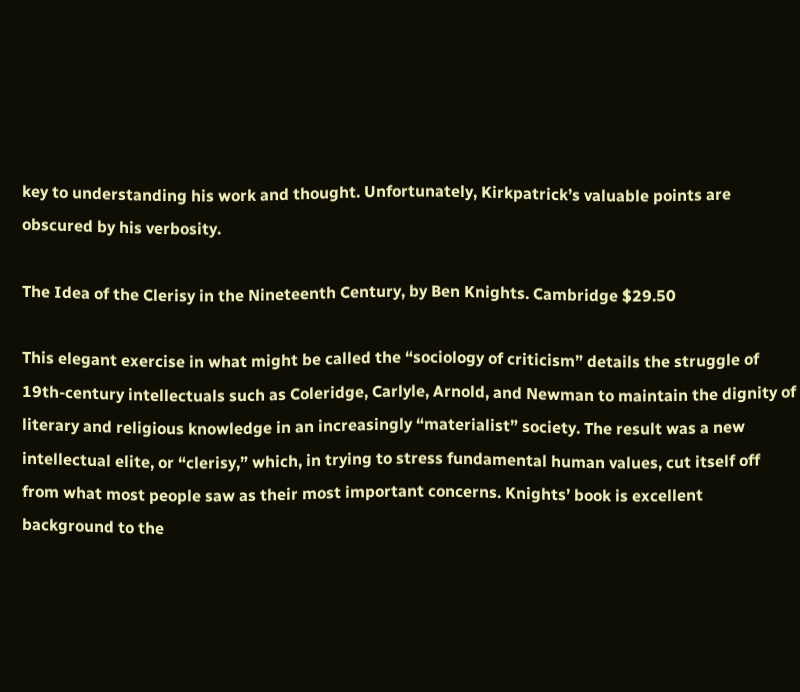key to understanding his work and thought. Unfortunately, Kirkpatrick’s valuable points are obscured by his verbosity.

The Idea of the Clerisy in the Nineteenth Century, by Ben Knights. Cambridge $29.50

This elegant exercise in what might be called the “sociology of criticism” details the struggle of 19th-century intellectuals such as Coleridge, Carlyle, Arnold, and Newman to maintain the dignity of literary and religious knowledge in an increasingly “materialist” society. The result was a new intellectual elite, or “clerisy,” which, in trying to stress fundamental human values, cut itself off from what most people saw as their most important concerns. Knights’ book is excellent background to the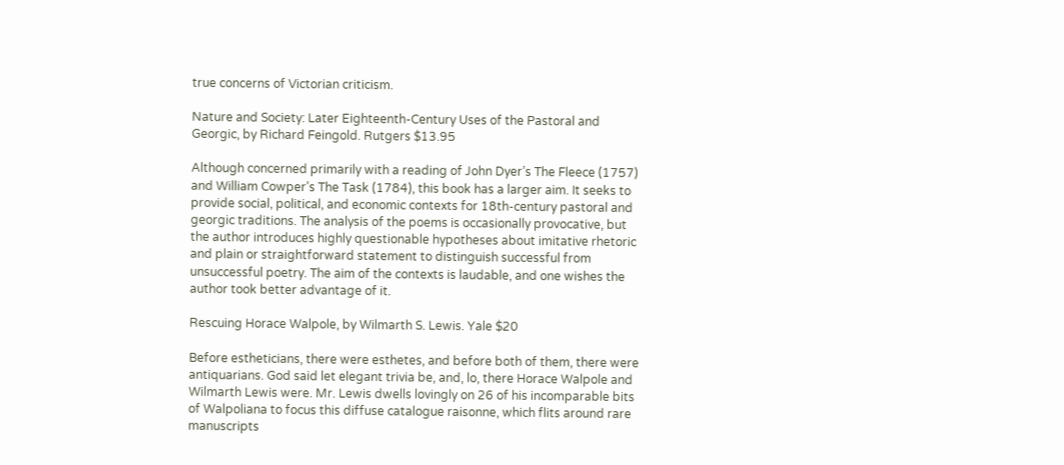true concerns of Victorian criticism.

Nature and Society: Later Eighteenth-Century Uses of the Pastoral and Georgic, by Richard Feingold. Rutgers $13.95

Although concerned primarily with a reading of John Dyer’s The Fleece (1757) and William Cowper’s The Task (1784), this book has a larger aim. It seeks to provide social, political, and economic contexts for 18th-century pastoral and georgic traditions. The analysis of the poems is occasionally provocative, but the author introduces highly questionable hypotheses about imitative rhetoric and plain or straightforward statement to distinguish successful from unsuccessful poetry. The aim of the contexts is laudable, and one wishes the author took better advantage of it.

Rescuing Horace Walpole, by Wilmarth S. Lewis. Yale $20

Before estheticians, there were esthetes, and before both of them, there were antiquarians. God said let elegant trivia be, and, lo, there Horace Walpole and Wilmarth Lewis were. Mr. Lewis dwells lovingly on 26 of his incomparable bits of Walpoliana to focus this diffuse catalogue raisonne, which flits around rare manuscripts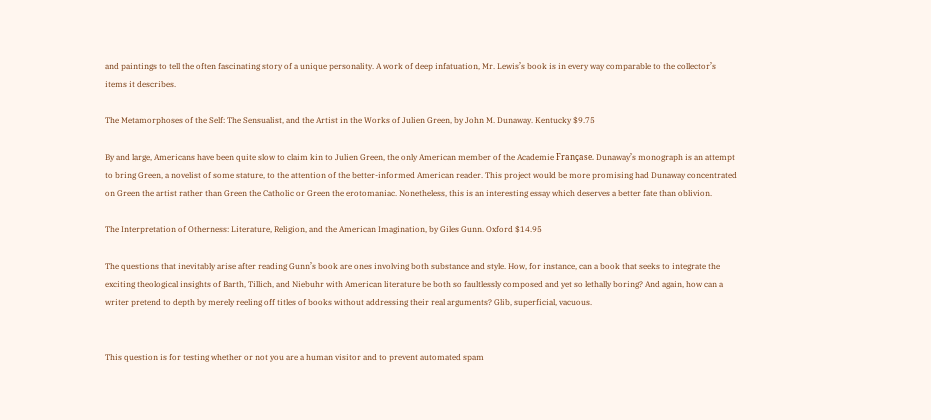and paintings to tell the often fascinating story of a unique personality. A work of deep infatuation, Mr. Lewis’s book is in every way comparable to the collector’s items it describes.

The Metamorphoses of the Self: The Sensualist, and the Artist in the Works of Julien Green, by John M. Dunaway. Kentucky $9.75

By and large, Americans have been quite slow to claim kin to Julien Green, the only American member of the Academie Françase. Dunaway’s monograph is an attempt to bring Green, a novelist of some stature, to the attention of the better-informed American reader. This project would be more promising had Dunaway concentrated on Green the artist rather than Green the Catholic or Green the erotomaniac. Nonetheless, this is an interesting essay which deserves a better fate than oblivion.

The Interpretation of Otherness: Literature, Religion, and the American Imagination, by Giles Gunn. Oxford $14.95

The questions that inevitably arise after reading Gunn’s book are ones involving both substance and style. How, for instance, can a book that seeks to integrate the exciting theological insights of Barth, Tillich, and Niebuhr with American literature be both so faultlessly composed and yet so lethally boring? And again, how can a writer pretend to depth by merely reeling off titles of books without addressing their real arguments? Glib, superficial, vacuous.


This question is for testing whether or not you are a human visitor and to prevent automated spam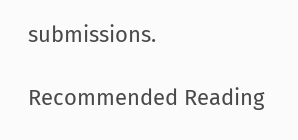submissions.

Recommended Reading